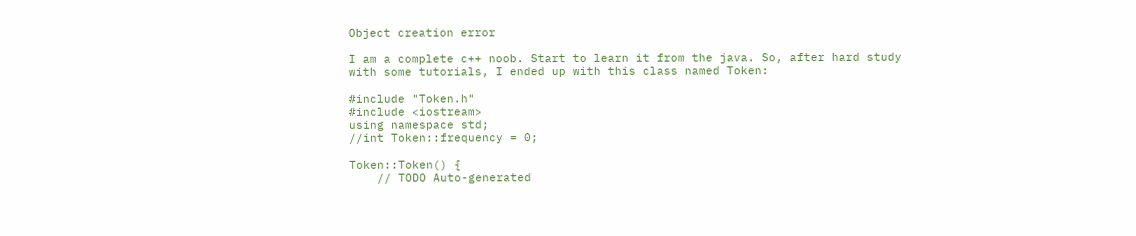Object creation error

I am a complete c++ noob. Start to learn it from the java. So, after hard study with some tutorials, I ended up with this class named Token:

#include "Token.h"
#include <iostream>
using namespace std;
//int Token::frequency = 0;

Token::Token() {
    // TODO Auto-generated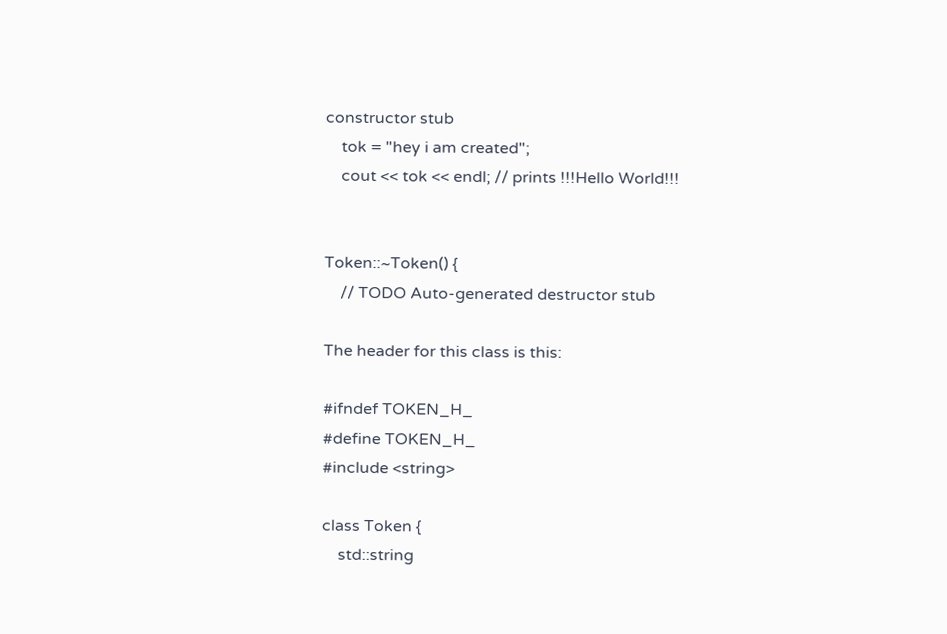constructor stub
    tok = "hey i am created";
    cout << tok << endl; // prints !!!Hello World!!!


Token::~Token() {
    // TODO Auto-generated destructor stub

The header for this class is this:

#ifndef TOKEN_H_
#define TOKEN_H_
#include <string>

class Token {
    std::string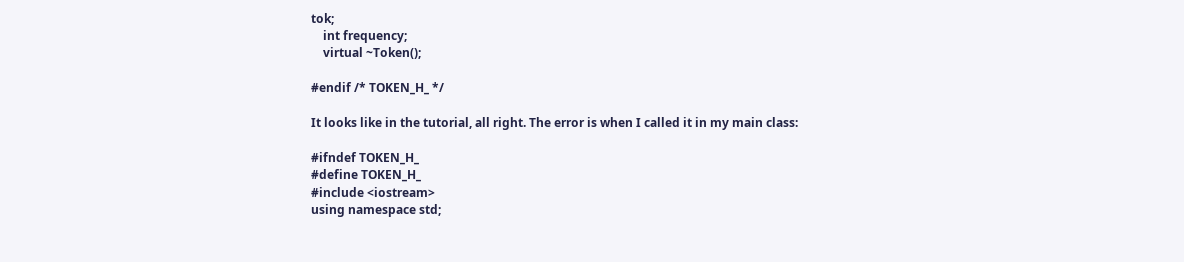tok;
    int frequency;
    virtual ~Token();

#endif /* TOKEN_H_ */

It looks like in the tutorial, all right. The error is when I called it in my main class:

#ifndef TOKEN_H_
#define TOKEN_H_
#include <iostream>
using namespace std;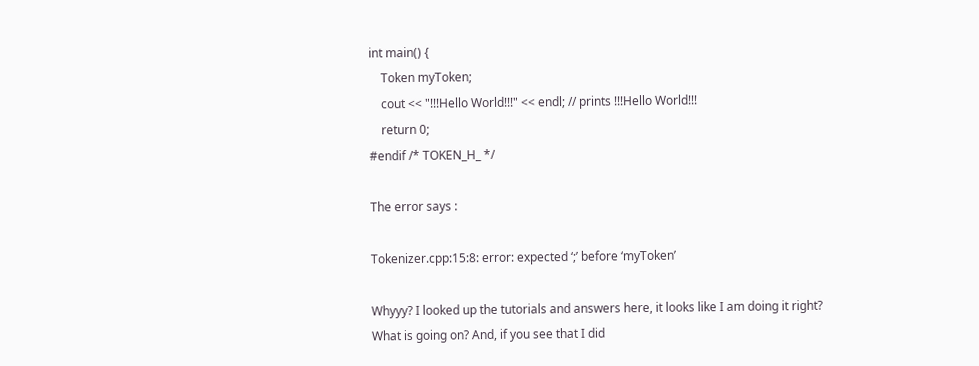int main() {
    Token myToken;
    cout << "!!!Hello World!!!" << endl; // prints !!!Hello World!!!
    return 0;
#endif /* TOKEN_H_ */

The error says :

Tokenizer.cpp:15:8: error: expected ‘;’ before ‘myToken’

Whyyy? I looked up the tutorials and answers here, it looks like I am doing it right? What is going on? And, if you see that I did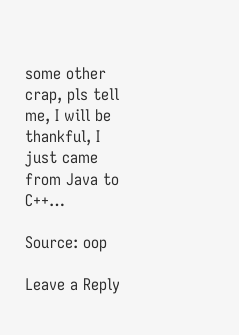some other crap, pls tell me, I will be thankful, I just came from Java to C++…

Source: oop

Leave a Reply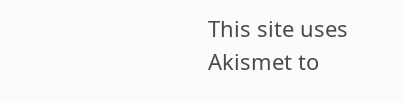This site uses Akismet to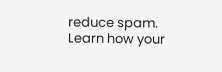reduce spam. Learn how your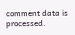comment data is processed.